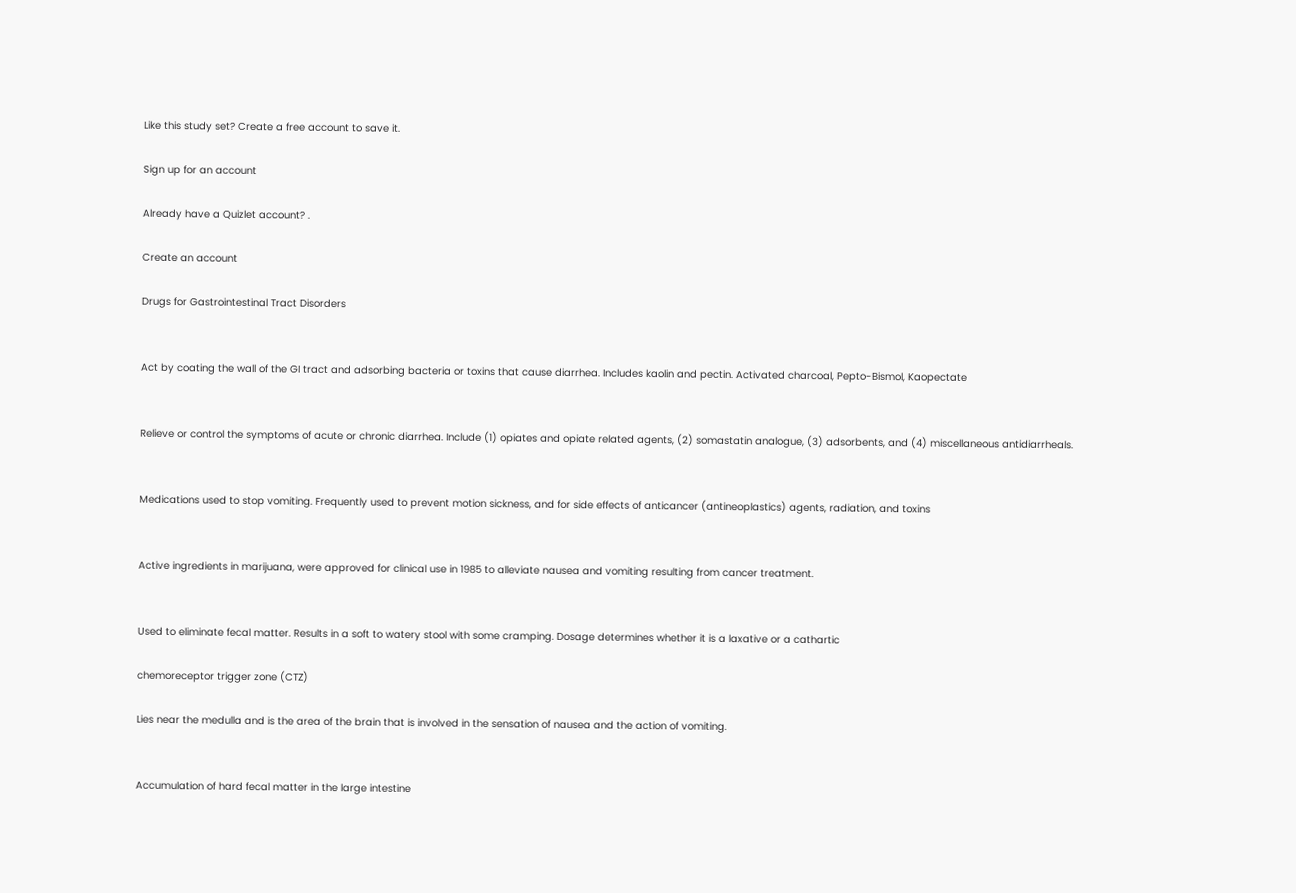Like this study set? Create a free account to save it.

Sign up for an account

Already have a Quizlet account? .

Create an account

Drugs for Gastrointestinal Tract Disorders


Act by coating the wall of the GI tract and adsorbing bacteria or toxins that cause diarrhea. Includes kaolin and pectin. Activated charcoal, Pepto-Bismol, Kaopectate


Relieve or control the symptoms of acute or chronic diarrhea. Include (1) opiates and opiate related agents, (2) somastatin analogue, (3) adsorbents, and (4) miscellaneous antidiarrheals.


Medications used to stop vomiting. Frequently used to prevent motion sickness, and for side effects of anticancer (antineoplastics) agents, radiation, and toxins


Active ingredients in marijuana, were approved for clinical use in 1985 to alleviate nausea and vomiting resulting from cancer treatment.


Used to eliminate fecal matter. Results in a soft to watery stool with some cramping. Dosage determines whether it is a laxative or a cathartic

chemoreceptor trigger zone (CTZ)

Lies near the medulla and is the area of the brain that is involved in the sensation of nausea and the action of vomiting.


Accumulation of hard fecal matter in the large intestine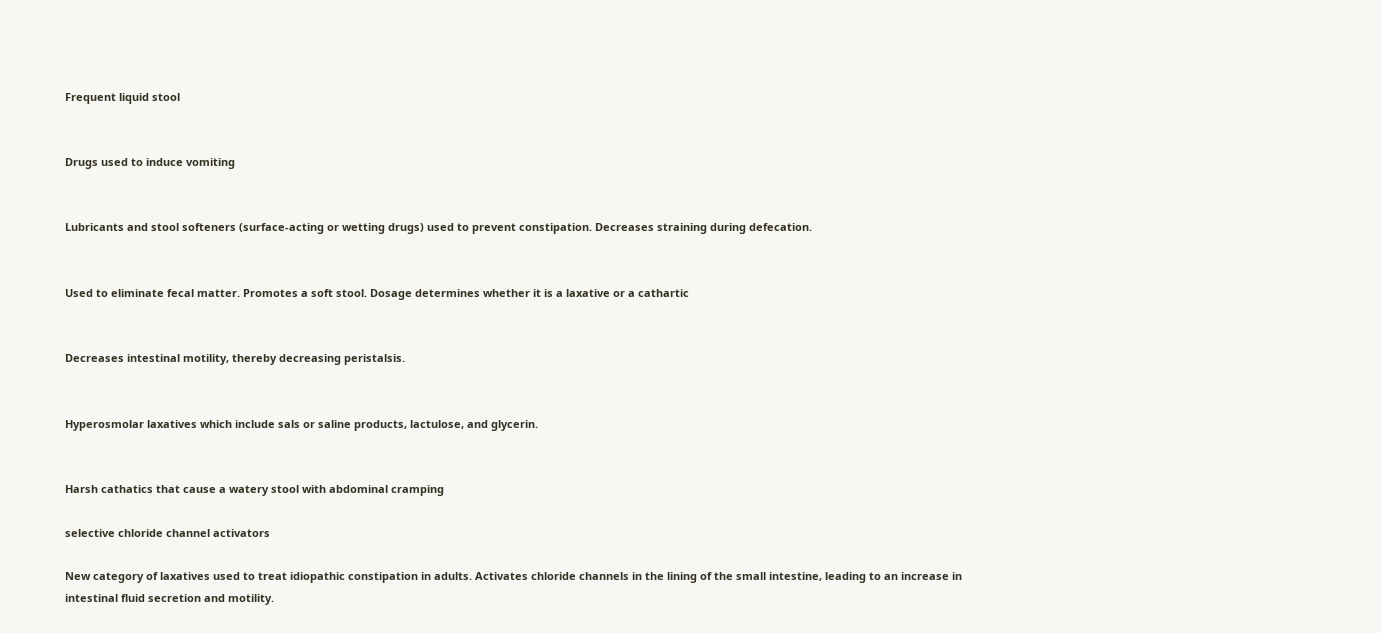Frequent liquid stool


Drugs used to induce vomiting


Lubricants and stool softeners (surface-acting or wetting drugs) used to prevent constipation. Decreases straining during defecation.


Used to eliminate fecal matter. Promotes a soft stool. Dosage determines whether it is a laxative or a cathartic


Decreases intestinal motility, thereby decreasing peristalsis.


Hyperosmolar laxatives which include sals or saline products, lactulose, and glycerin.


Harsh cathatics that cause a watery stool with abdominal cramping

selective chloride channel activators

New category of laxatives used to treat idiopathic constipation in adults. Activates chloride channels in the lining of the small intestine, leading to an increase in intestinal fluid secretion and motility.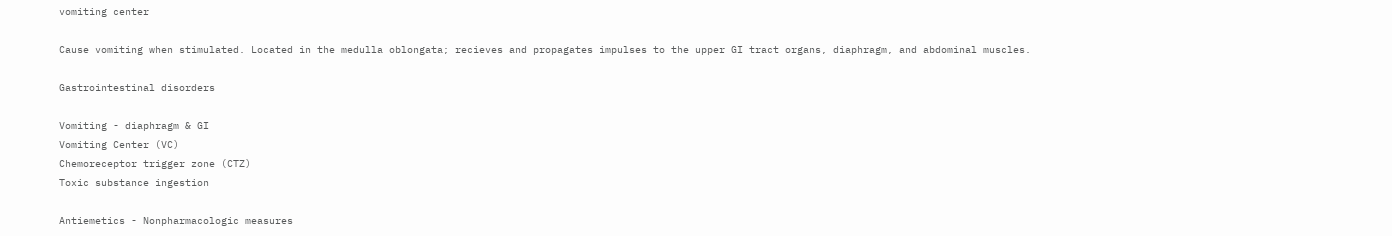vomiting center

Cause vomiting when stimulated. Located in the medulla oblongata; recieves and propagates impulses to the upper GI tract organs, diaphragm, and abdominal muscles.

Gastrointestinal disorders

Vomiting - diaphragm & GI
Vomiting Center (VC)
Chemoreceptor trigger zone (CTZ)
Toxic substance ingestion

Antiemetics - Nonpharmacologic measures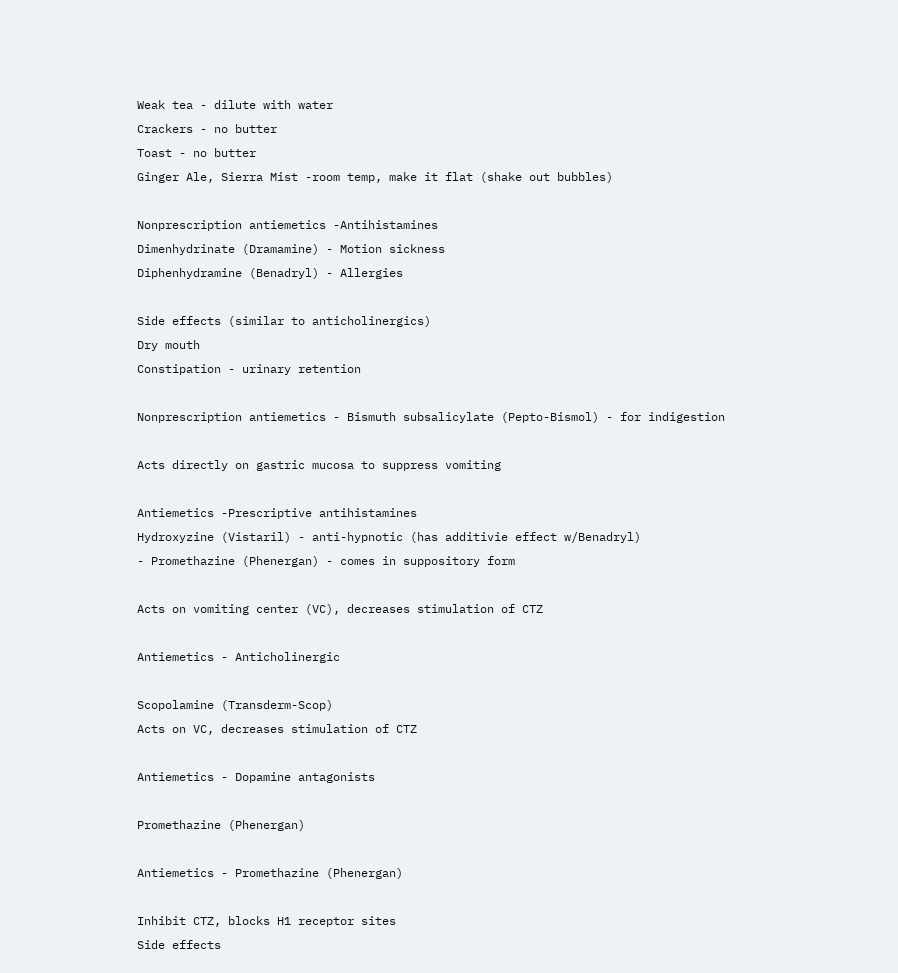Weak tea - dilute with water
Crackers - no butter
Toast - no butter
Ginger Ale, Sierra Mist -room temp, make it flat (shake out bubbles)

Nonprescription antiemetics -Antihistamines
Dimenhydrinate (Dramamine) - Motion sickness
Diphenhydramine (Benadryl) - Allergies

Side effects (similar to anticholinergics)
Dry mouth
Constipation - urinary retention

Nonprescription antiemetics - Bismuth subsalicylate (Pepto-Bismol) - for indigestion

Acts directly on gastric mucosa to suppress vomiting

Antiemetics -Prescriptive antihistamines
Hydroxyzine (Vistaril) - anti-hypnotic (has additivie effect w/Benadryl)
- Promethazine (Phenergan) - comes in suppository form

Acts on vomiting center (VC), decreases stimulation of CTZ

Antiemetics - Anticholinergic

Scopolamine (Transderm-Scop)
Acts on VC, decreases stimulation of CTZ

Antiemetics - Dopamine antagonists

Promethazine (Phenergan)

Antiemetics - Promethazine (Phenergan)

Inhibit CTZ, blocks H1 receptor sites
Side effects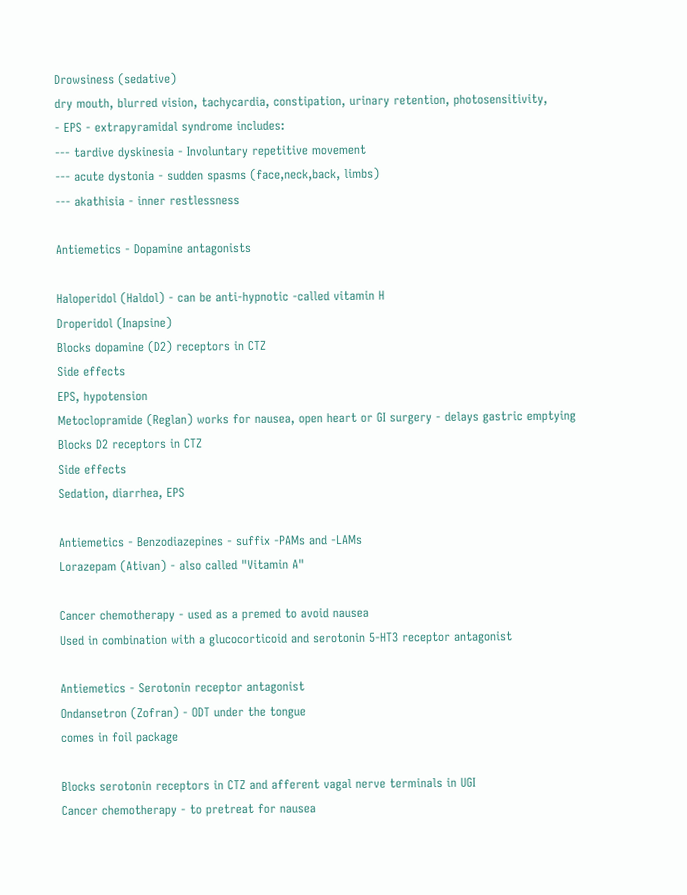Drowsiness (sedative)
dry mouth, blurred vision, tachycardia, constipation, urinary retention, photosensitivity,
- EPS - extrapyramidal syndrome includes:
--- tardive dyskinesia - Involuntary repetitive movement
--- acute dystonia - sudden spasms (face,neck,back, limbs)
--- akathisia - inner restlessness

Antiemetics - Dopamine antagonists

Haloperidol (Haldol) - can be anti-hypnotic -called vitamin H
Droperidol (Inapsine)
Blocks dopamine (D2) receptors in CTZ
Side effects
EPS, hypotension
Metoclopramide (Reglan) works for nausea, open heart or GI surgery - delays gastric emptying
Blocks D2 receptors in CTZ
Side effects
Sedation, diarrhea, EPS

Antiemetics - Benzodiazepines - suffix -PAMs and -LAMs
Lorazepam (Ativan) - also called "Vitamin A"

Cancer chemotherapy - used as a premed to avoid nausea
Used in combination with a glucocorticoid and serotonin 5-HT3 receptor antagonist

Antiemetics - Serotonin receptor antagonist
Ondansetron (Zofran) - ODT under the tongue
comes in foil package

Blocks serotonin receptors in CTZ and afferent vagal nerve terminals in UGI
Cancer chemotherapy - to pretreat for nausea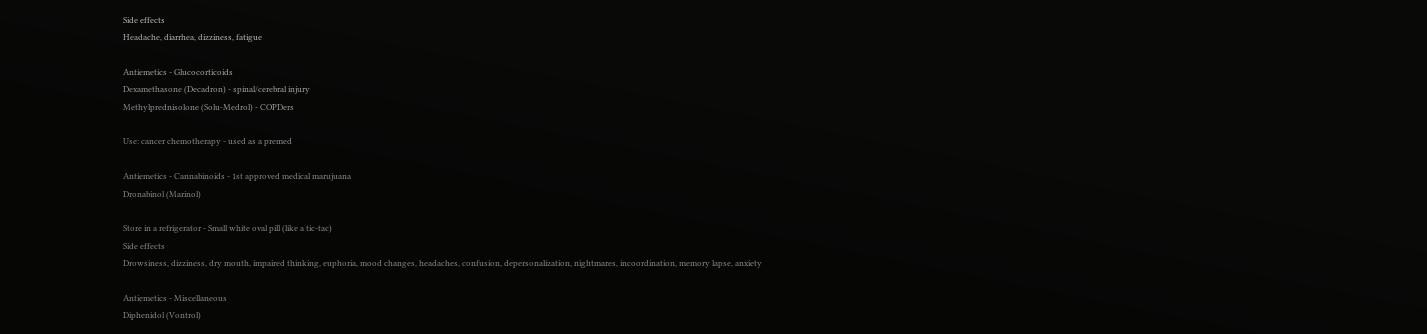Side effects
Headache, diarrhea, dizziness, fatigue

Antiemetics - Glucocorticoids
Dexamethasone (Decadron) - spinal/cerebral injury
Methylprednisolone (Solu-Medrol) - COPDers

Use: cancer chemotherapy - used as a premed

Antiemetics - Cannabinoids - 1st approved medical marujuana
Dronabinol (Marinol)

Store in a refrigerator - Small white oval pill (like a tic-tac)
Side effects
Drowsiness, dizziness, dry mouth, impaired thinking, euphoria, mood changes, headaches, confusion, depersonalization, nightmares, incoordination, memory lapse, anxiety

Antiemetics - Miscellaneous
Diphenidol (Vontrol)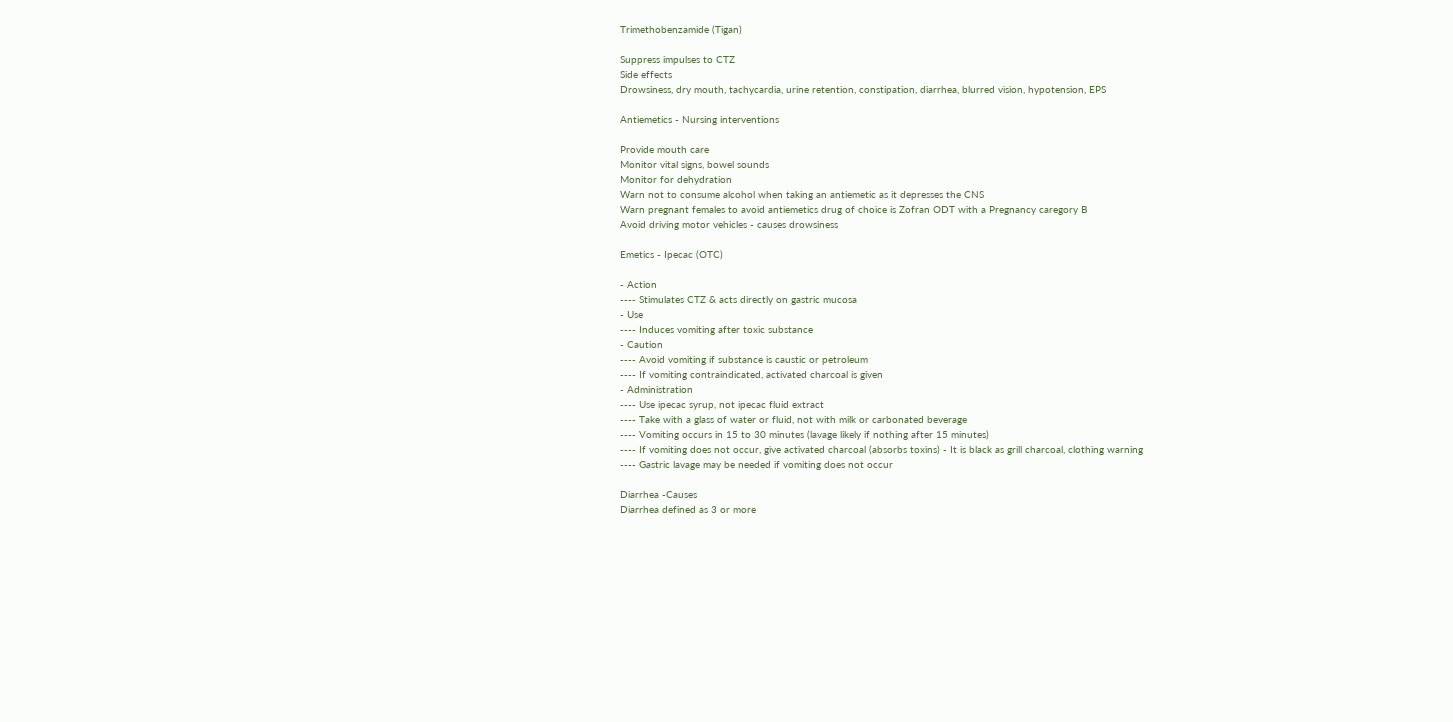Trimethobenzamide (Tigan)

Suppress impulses to CTZ
Side effects
Drowsiness, dry mouth, tachycardia, urine retention, constipation, diarrhea, blurred vision, hypotension, EPS

Antiemetics - Nursing interventions

Provide mouth care
Monitor vital signs, bowel sounds
Monitor for dehydration
Warn not to consume alcohol when taking an antiemetic as it depresses the CNS
Warn pregnant females to avoid antiemetics drug of choice is Zofran ODT with a Pregnancy caregory B
Avoid driving motor vehicles - causes drowsiness

Emetics - Ipecac (OTC)

- Action
---- Stimulates CTZ & acts directly on gastric mucosa
- Use
---- Induces vomiting after toxic substance
- Caution
---- Avoid vomiting if substance is caustic or petroleum
---- If vomiting contraindicated, activated charcoal is given
- Administration
---- Use ipecac syrup, not ipecac fluid extract
---- Take with a glass of water or fluid, not with milk or carbonated beverage
---- Vomiting occurs in 15 to 30 minutes (lavage likely if nothing after 15 minutes)
---- If vomiting does not occur, give activated charcoal (absorbs toxins) - It is black as grill charcoal, clothing warning
---- Gastric lavage may be needed if vomiting does not occur

Diarrhea -Causes
Diarrhea defined as 3 or more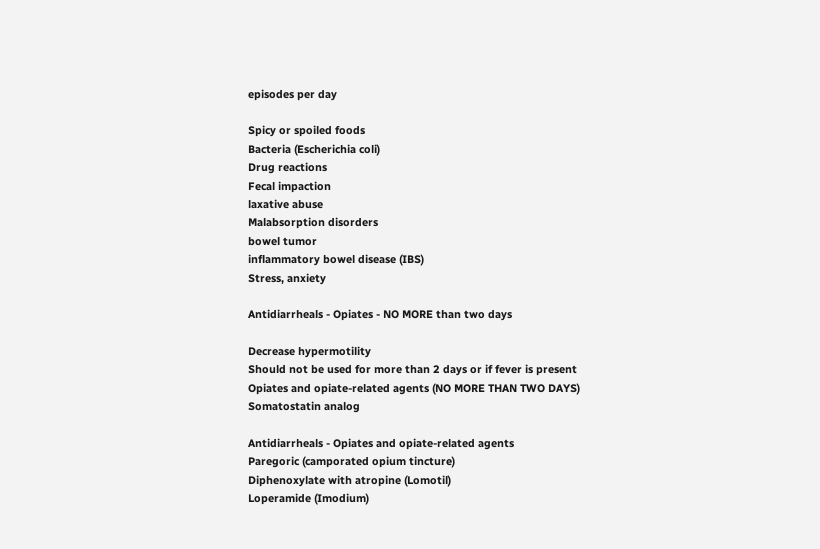episodes per day

Spicy or spoiled foods
Bacteria (Escherichia coli)
Drug reactions
Fecal impaction
laxative abuse
Malabsorption disorders
bowel tumor
inflammatory bowel disease (IBS)
Stress, anxiety

Antidiarrheals - Opiates - NO MORE than two days

Decrease hypermotility
Should not be used for more than 2 days or if fever is present
Opiates and opiate-related agents (NO MORE THAN TWO DAYS)
Somatostatin analog

Antidiarrheals - Opiates and opiate-related agents
Paregoric (camporated opium tincture)
Diphenoxylate with atropine (Lomotil)
Loperamide (Imodium)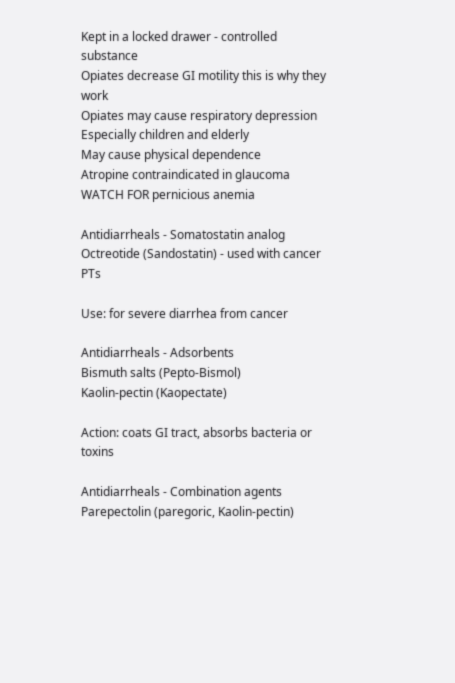Kept in a locked drawer - controlled substance
Opiates decrease GI motility this is why they work
Opiates may cause respiratory depression
Especially children and elderly
May cause physical dependence
Atropine contraindicated in glaucoma
WATCH FOR pernicious anemia

Antidiarrheals - Somatostatin analog
Octreotide (Sandostatin) - used with cancer PTs

Use: for severe diarrhea from cancer

Antidiarrheals - Adsorbents
Bismuth salts (Pepto-Bismol)
Kaolin-pectin (Kaopectate)

Action: coats GI tract, absorbs bacteria or toxins

Antidiarrheals - Combination agents
Parepectolin (paregoric, Kaolin-pectin)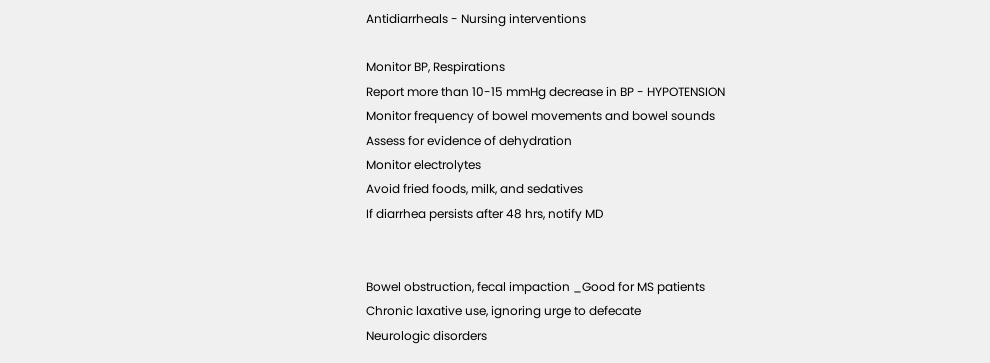Antidiarrheals - Nursing interventions

Monitor BP, Respirations
Report more than 10-15 mmHg decrease in BP - HYPOTENSION
Monitor frequency of bowel movements and bowel sounds
Assess for evidence of dehydration
Monitor electrolytes
Avoid fried foods, milk, and sedatives
If diarrhea persists after 48 hrs, notify MD


Bowel obstruction, fecal impaction _Good for MS patients
Chronic laxative use, ignoring urge to defecate
Neurologic disorders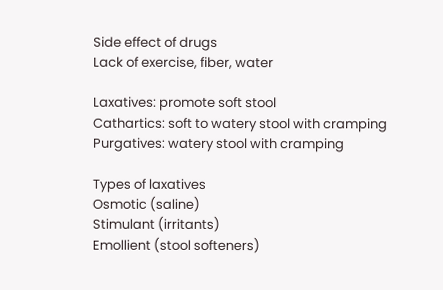Side effect of drugs
Lack of exercise, fiber, water

Laxatives: promote soft stool
Cathartics: soft to watery stool with cramping
Purgatives: watery stool with cramping

Types of laxatives
Osmotic (saline)
Stimulant (irritants)
Emollient (stool softeners)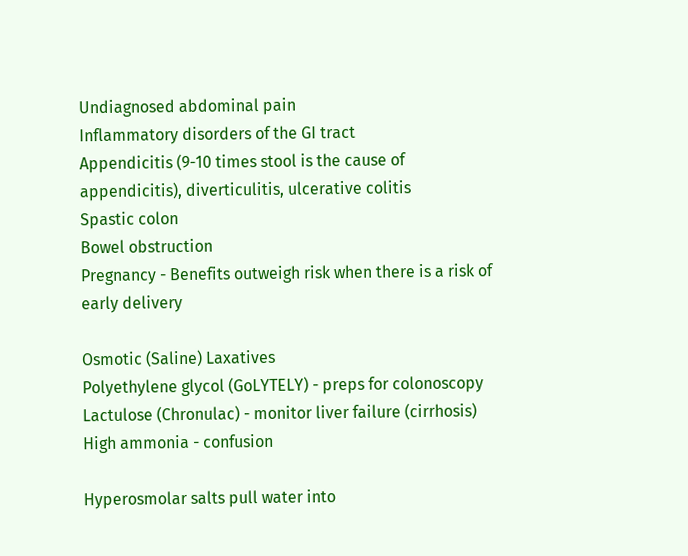Undiagnosed abdominal pain
Inflammatory disorders of the GI tract
Appendicitis (9-10 times stool is the cause of appendicitis), diverticulitis, ulcerative colitis
Spastic colon
Bowel obstruction
Pregnancy - Benefits outweigh risk when there is a risk of early delivery

Osmotic (Saline) Laxatives
Polyethylene glycol (GoLYTELY) - preps for colonoscopy
Lactulose (Chronulac) - monitor liver failure (cirrhosis)
High ammonia - confusion

Hyperosmolar salts pull water into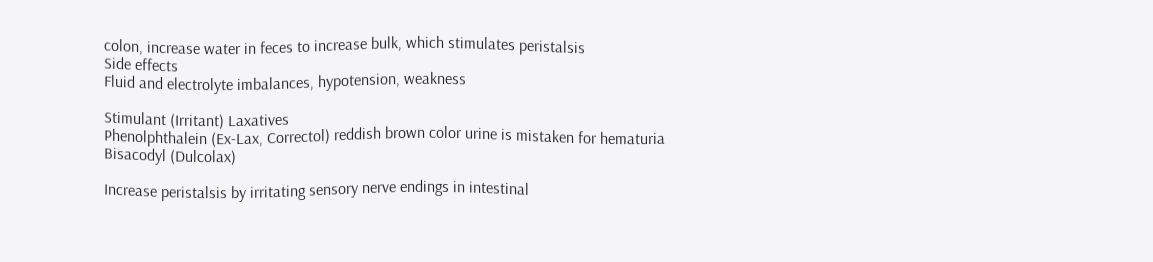colon, increase water in feces to increase bulk, which stimulates peristalsis
Side effects
Fluid and electrolyte imbalances, hypotension, weakness

Stimulant (Irritant) Laxatives
Phenolphthalein (Ex-Lax, Correctol) reddish brown color urine is mistaken for hematuria
Bisacodyl (Dulcolax)

Increase peristalsis by irritating sensory nerve endings in intestinal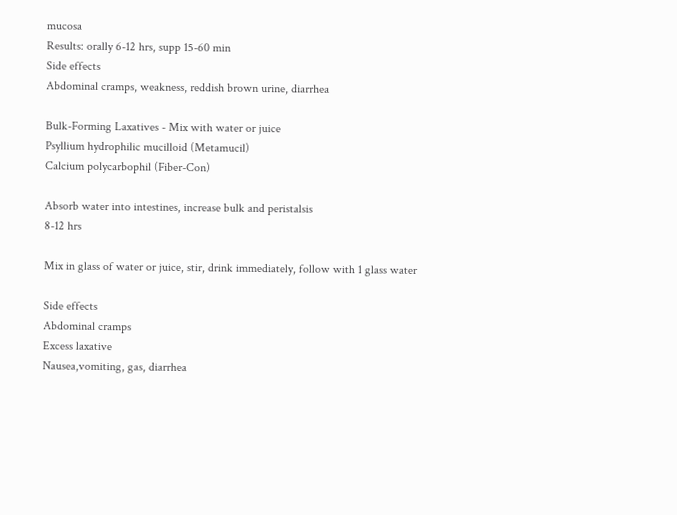mucosa
Results: orally 6-12 hrs, supp 15-60 min
Side effects
Abdominal cramps, weakness, reddish brown urine, diarrhea

Bulk-Forming Laxatives - Mix with water or juice
Psyllium hydrophilic mucilloid (Metamucil)
Calcium polycarbophil (Fiber-Con)

Absorb water into intestines, increase bulk and peristalsis
8-12 hrs

Mix in glass of water or juice, stir, drink immediately, follow with 1 glass water

Side effects
Abdominal cramps
Excess laxative
Nausea,vomiting, gas, diarrhea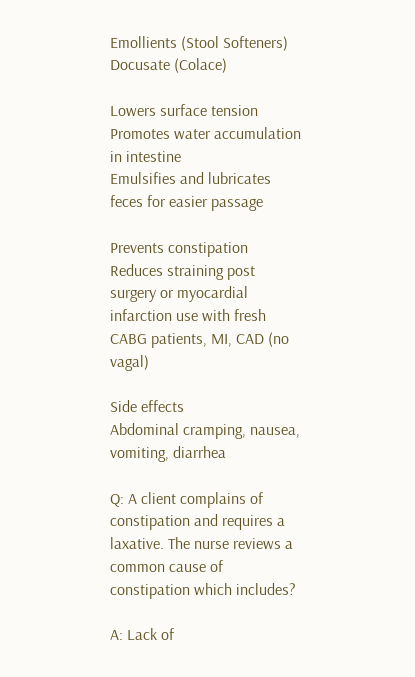Emollients (Stool Softeners)
Docusate (Colace)

Lowers surface tension
Promotes water accumulation in intestine
Emulsifies and lubricates feces for easier passage

Prevents constipation
Reduces straining post surgery or myocardial infarction use with fresh CABG patients, MI, CAD (no vagal)

Side effects
Abdominal cramping, nausea, vomiting, diarrhea

Q: A client complains of constipation and requires a laxative. The nurse reviews a common cause of constipation which includes?

A: Lack of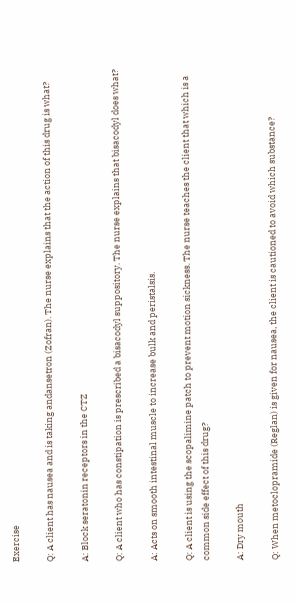Exercise

Q: A client has nausea and is taking andansetron (Zofran). The nurse explains that the action of this drug is what?

A: Block seratonin receptors in the CTZ

Q: A client who has constipation is prescribed a bisacodyl suppository. The nurse explains that bisacodyl does what?

A: Acts on smooth intestinal muscle to increase bulk and peristalsis.

Q: A client is using the scopalimine patch to prevent motion sickness. The nurse teaches the client that which is a common side effect of this drug?

A: Dry mouth

Q: When metoclopramide (Reglan) is given for nausea, the client is cautioned to avoid which substance?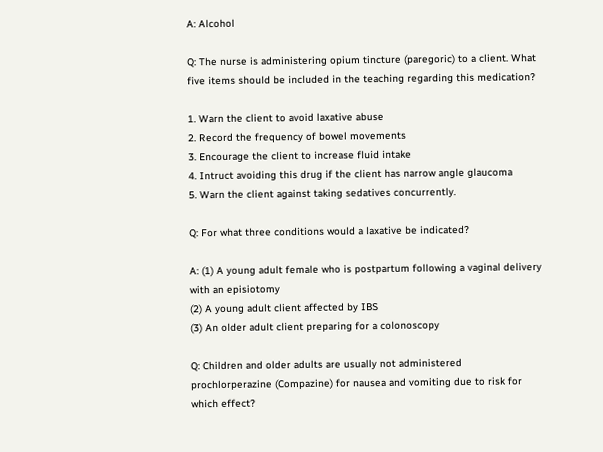A: Alcohol

Q: The nurse is administering opium tincture (paregoric) to a client. What five items should be included in the teaching regarding this medication?

1. Warn the client to avoid laxative abuse
2. Record the frequency of bowel movements
3. Encourage the client to increase fluid intake
4. Intruct avoiding this drug if the client has narrow angle glaucoma
5. Warn the client against taking sedatives concurrently.

Q: For what three conditions would a laxative be indicated?

A: (1) A young adult female who is postpartum following a vaginal delivery with an episiotomy
(2) A young adult client affected by IBS
(3) An older adult client preparing for a colonoscopy

Q: Children and older adults are usually not administered prochlorperazine (Compazine) for nausea and vomiting due to risk for which effect?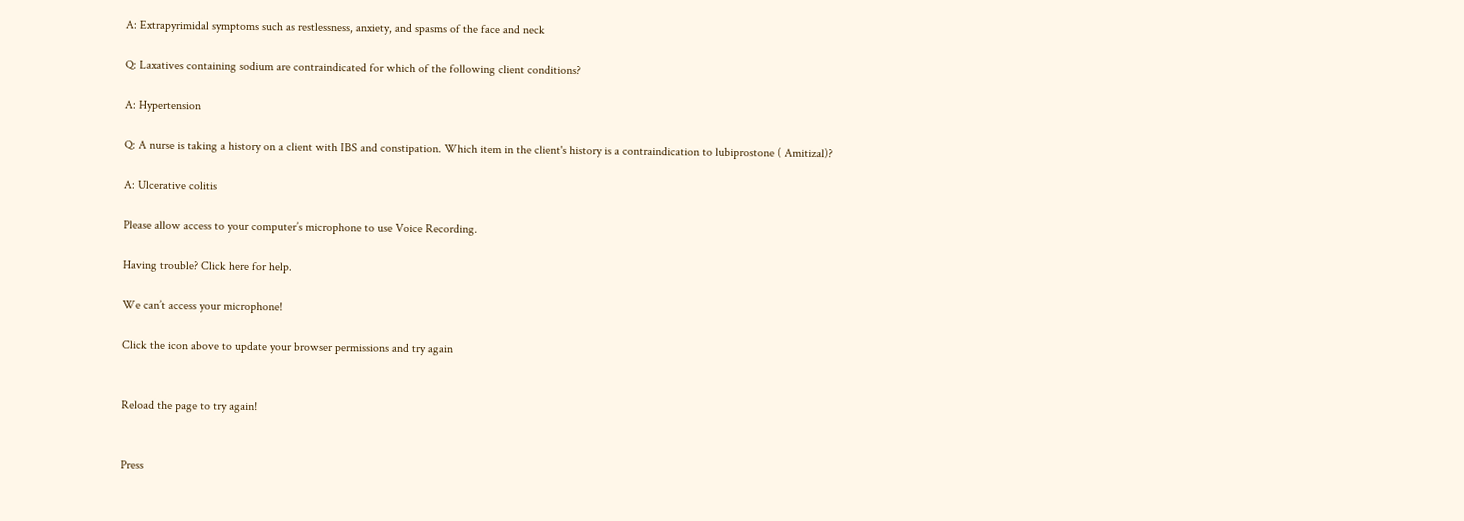A: Extrapyrimidal symptoms such as restlessness, anxiety, and spasms of the face and neck

Q: Laxatives containing sodium are contraindicated for which of the following client conditions?

A: Hypertension

Q: A nurse is taking a history on a client with IBS and constipation. Which item in the client's history is a contraindication to lubiprostone ( Amitizal)?

A: Ulcerative colitis

Please allow access to your computer’s microphone to use Voice Recording.

Having trouble? Click here for help.

We can’t access your microphone!

Click the icon above to update your browser permissions and try again


Reload the page to try again!


Press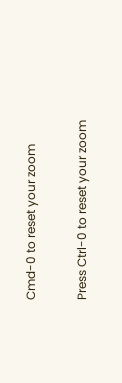Cmd-0 to reset your zoom

Press Ctrl-0 to reset your zoom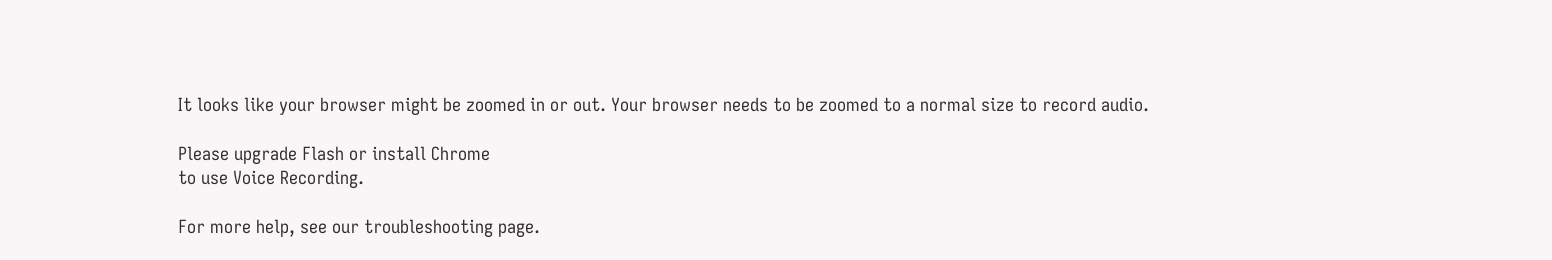It looks like your browser might be zoomed in or out. Your browser needs to be zoomed to a normal size to record audio.

Please upgrade Flash or install Chrome
to use Voice Recording.

For more help, see our troubleshooting page.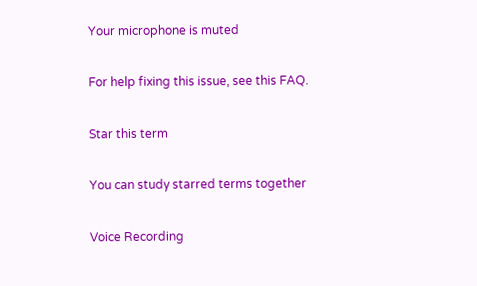Your microphone is muted

For help fixing this issue, see this FAQ.

Star this term

You can study starred terms together

Voice Recording